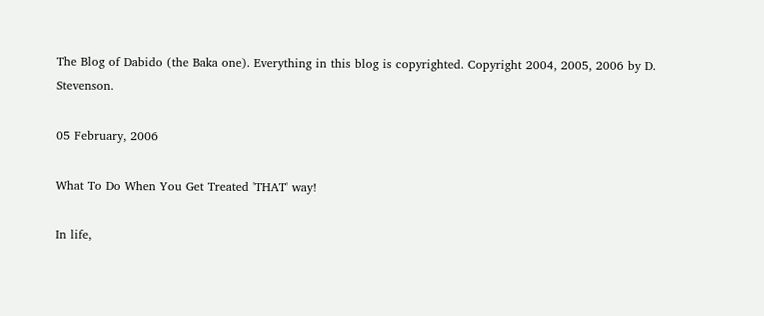The Blog of Dabido (the Baka one). Everything in this blog is copyrighted. Copyright 2004, 2005, 2006 by D. Stevenson.

05 February, 2006

What To Do When You Get Treated 'THAT' way!

In life,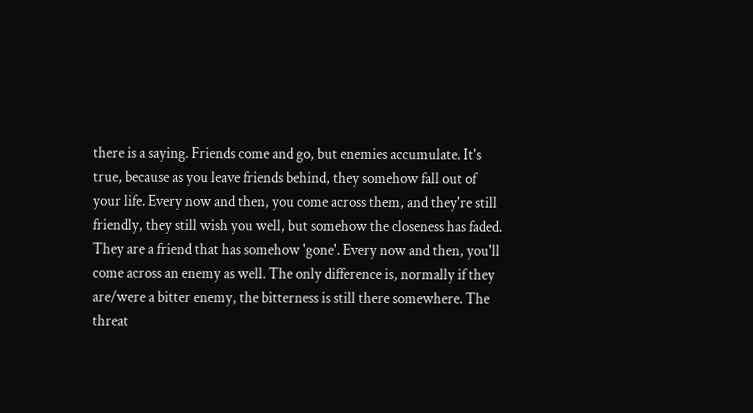there is a saying. Friends come and go, but enemies accumulate. It's true, because as you leave friends behind, they somehow fall out of your life. Every now and then, you come across them, and they're still friendly, they still wish you well, but somehow the closeness has faded. They are a friend that has somehow 'gone'. Every now and then, you'll come across an enemy as well. The only difference is, normally if they are/were a bitter enemy, the bitterness is still there somewhere. The threat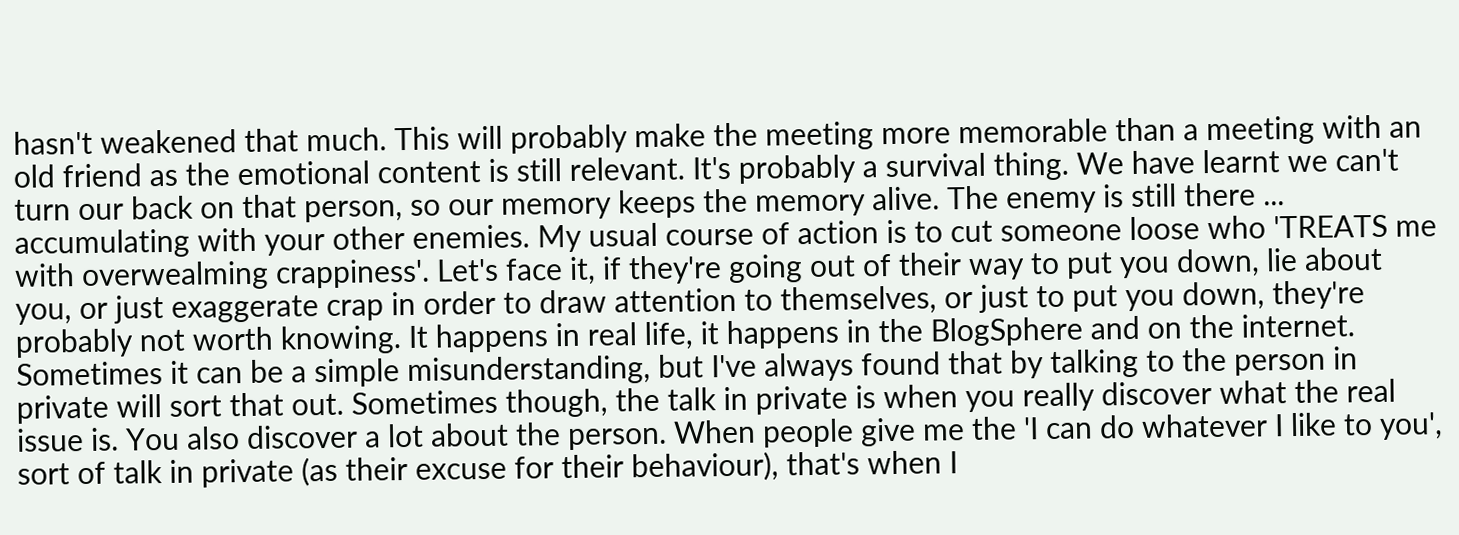hasn't weakened that much. This will probably make the meeting more memorable than a meeting with an old friend as the emotional content is still relevant. It's probably a survival thing. We have learnt we can't turn our back on that person, so our memory keeps the memory alive. The enemy is still there ... accumulating with your other enemies. My usual course of action is to cut someone loose who 'TREATS me with overwealming crappiness'. Let's face it, if they're going out of their way to put you down, lie about you, or just exaggerate crap in order to draw attention to themselves, or just to put you down, they're probably not worth knowing. It happens in real life, it happens in the BlogSphere and on the internet. Sometimes it can be a simple misunderstanding, but I've always found that by talking to the person in private will sort that out. Sometimes though, the talk in private is when you really discover what the real issue is. You also discover a lot about the person. When people give me the 'I can do whatever I like to you', sort of talk in private (as their excuse for their behaviour), that's when I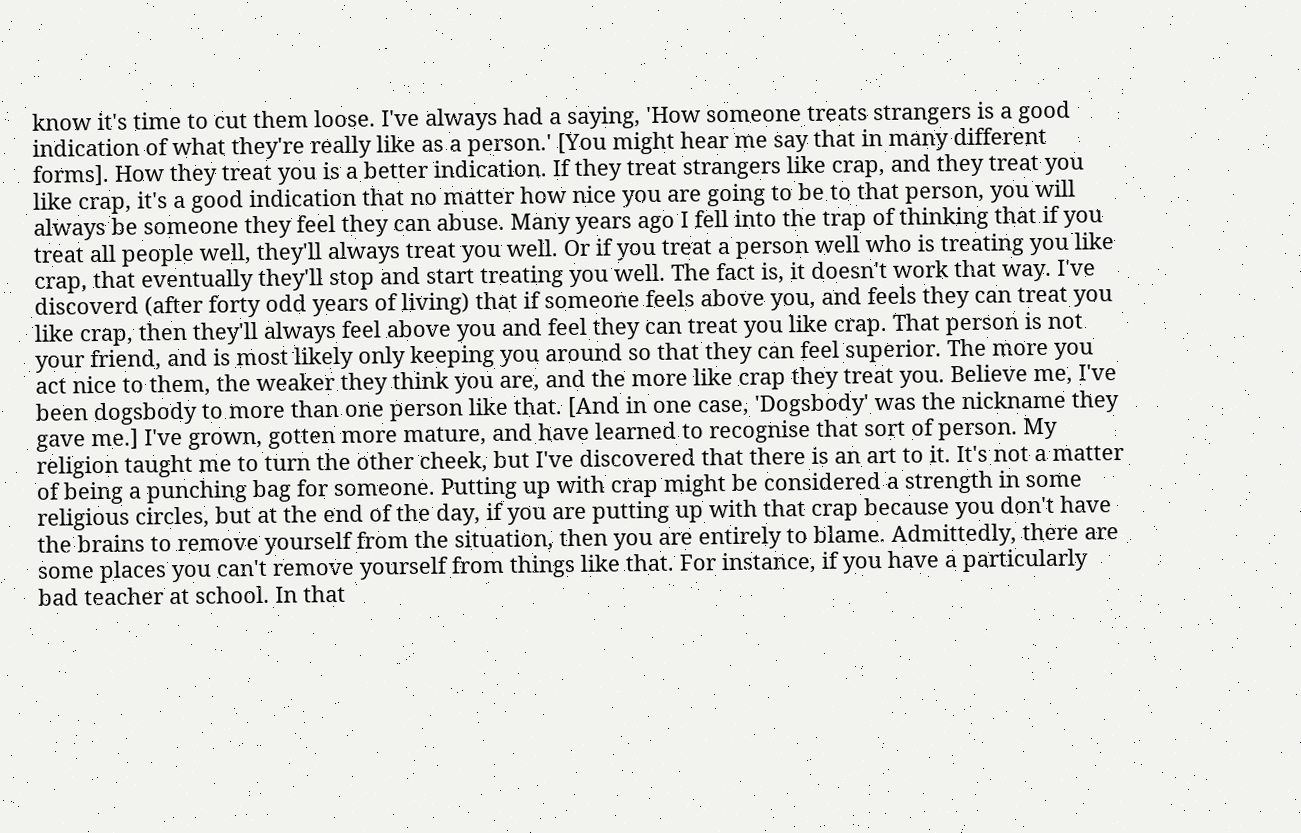know it's time to cut them loose. I've always had a saying, 'How someone treats strangers is a good indication of what they're really like as a person.' [You might hear me say that in many different forms]. How they treat you is a better indication. If they treat strangers like crap, and they treat you like crap, it's a good indication that no matter how nice you are going to be to that person, you will always be someone they feel they can abuse. Many years ago I fell into the trap of thinking that if you treat all people well, they'll always treat you well. Or if you treat a person well who is treating you like crap, that eventually they'll stop and start treating you well. The fact is, it doesn't work that way. I've discoverd (after forty odd years of living) that if someone feels above you, and feels they can treat you like crap, then they'll always feel above you and feel they can treat you like crap. That person is not your friend, and is most likely only keeping you around so that they can feel superior. The more you act nice to them, the weaker they think you are, and the more like crap they treat you. Believe me, I've been dogsbody to more than one person like that. [And in one case, 'Dogsbody' was the nickname they gave me.] I've grown, gotten more mature, and have learned to recognise that sort of person. My religion taught me to turn the other cheek, but I've discovered that there is an art to it. It's not a matter of being a punching bag for someone. Putting up with crap might be considered a strength in some religious circles, but at the end of the day, if you are putting up with that crap because you don't have the brains to remove yourself from the situation, then you are entirely to blame. Admittedly, there are some places you can't remove yourself from things like that. For instance, if you have a particularly bad teacher at school. In that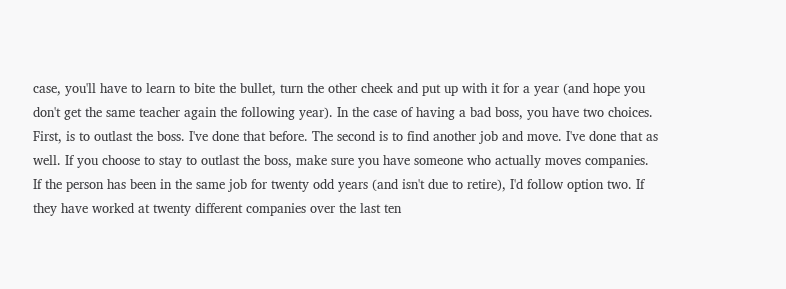case, you'll have to learn to bite the bullet, turn the other cheek and put up with it for a year (and hope you don't get the same teacher again the following year). In the case of having a bad boss, you have two choices. First, is to outlast the boss. I've done that before. The second is to find another job and move. I've done that as well. If you choose to stay to outlast the boss, make sure you have someone who actually moves companies. If the person has been in the same job for twenty odd years (and isn't due to retire), I'd follow option two. If they have worked at twenty different companies over the last ten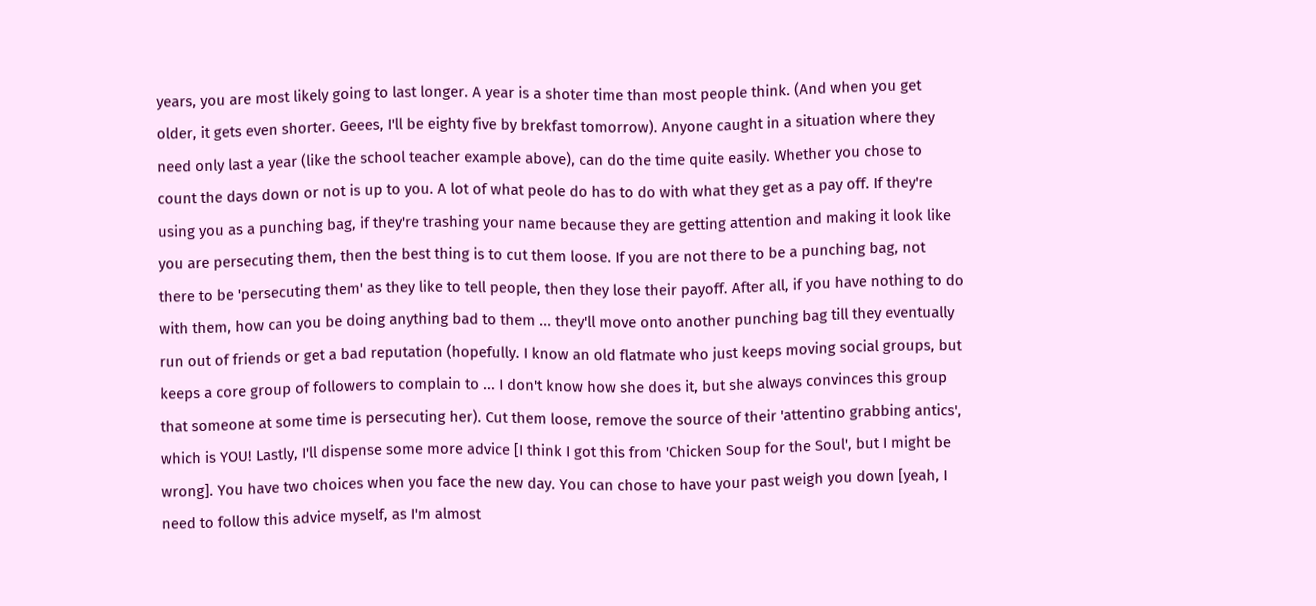years, you are most likely going to last longer. A year is a shoter time than most people think. (And when you get older, it gets even shorter. Geees, I'll be eighty five by brekfast tomorrow). Anyone caught in a situation where they need only last a year (like the school teacher example above), can do the time quite easily. Whether you chose to count the days down or not is up to you. A lot of what peole do has to do with what they get as a pay off. If they're using you as a punching bag, if they're trashing your name because they are getting attention and making it look like you are persecuting them, then the best thing is to cut them loose. If you are not there to be a punching bag, not there to be 'persecuting them' as they like to tell people, then they lose their payoff. After all, if you have nothing to do with them, how can you be doing anything bad to them ... they'll move onto another punching bag till they eventually run out of friends or get a bad reputation (hopefully. I know an old flatmate who just keeps moving social groups, but keeps a core group of followers to complain to ... I don't know how she does it, but she always convinces this group that someone at some time is persecuting her). Cut them loose, remove the source of their 'attentino grabbing antics', which is YOU! Lastly, I'll dispense some more advice [I think I got this from 'Chicken Soup for the Soul', but I might be wrong]. You have two choices when you face the new day. You can chose to have your past weigh you down [yeah, I need to follow this advice myself, as I'm almost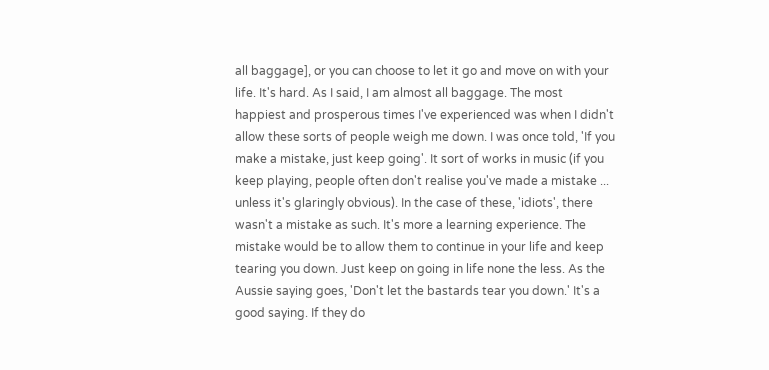all baggage], or you can choose to let it go and move on with your life. It's hard. As I said, I am almost all baggage. The most happiest and prosperous times I've experienced was when I didn't allow these sorts of people weigh me down. I was once told, 'If you make a mistake, just keep going'. It sort of works in music (if you keep playing, people often don't realise you've made a mistake ... unless it's glaringly obvious). In the case of these, 'idiots', there wasn't a mistake as such. It's more a learning experience. The mistake would be to allow them to continue in your life and keep tearing you down. Just keep on going in life none the less. As the Aussie saying goes, 'Don't let the bastards tear you down.' It's a good saying. If they do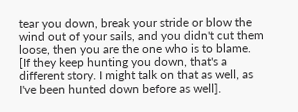tear you down, break your stride or blow the wind out of your sails, and you didn't cut them loose, then you are the one who is to blame. [If they keep hunting you down, that's a different story. I might talk on that as well, as I've been hunted down before as well].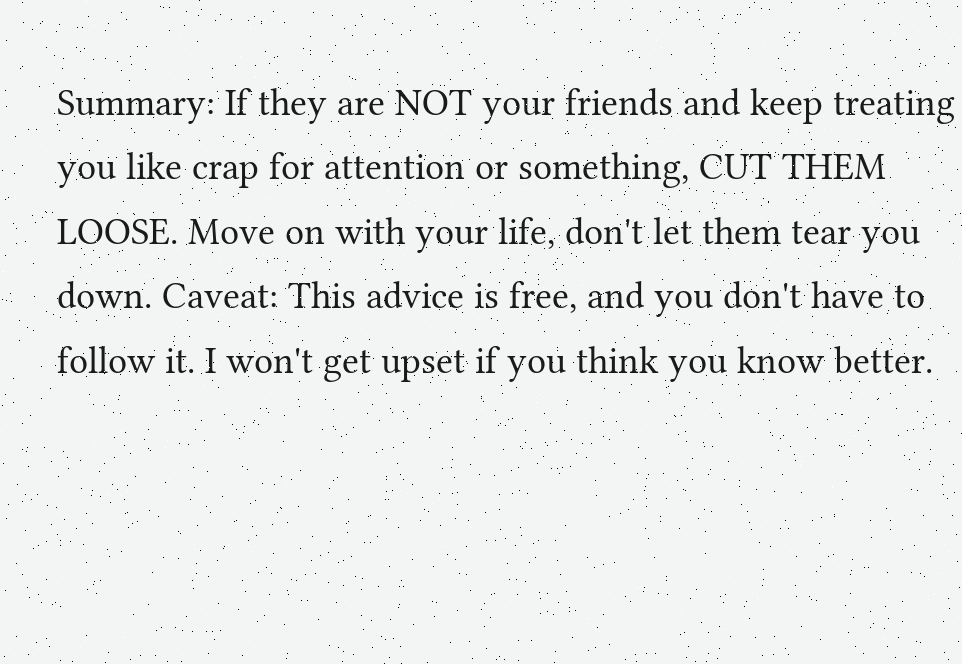Summary: If they are NOT your friends and keep treating you like crap for attention or something, CUT THEM LOOSE. Move on with your life, don't let them tear you down. Caveat: This advice is free, and you don't have to follow it. I won't get upset if you think you know better.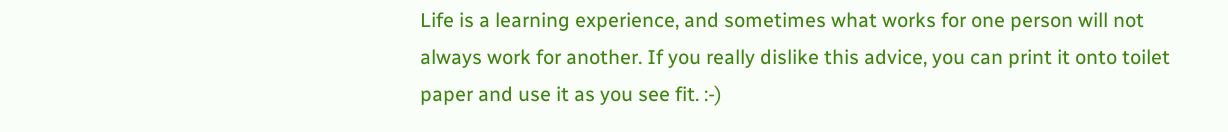Life is a learning experience, and sometimes what works for one person will not always work for another. If you really dislike this advice, you can print it onto toilet paper and use it as you see fit. :-)